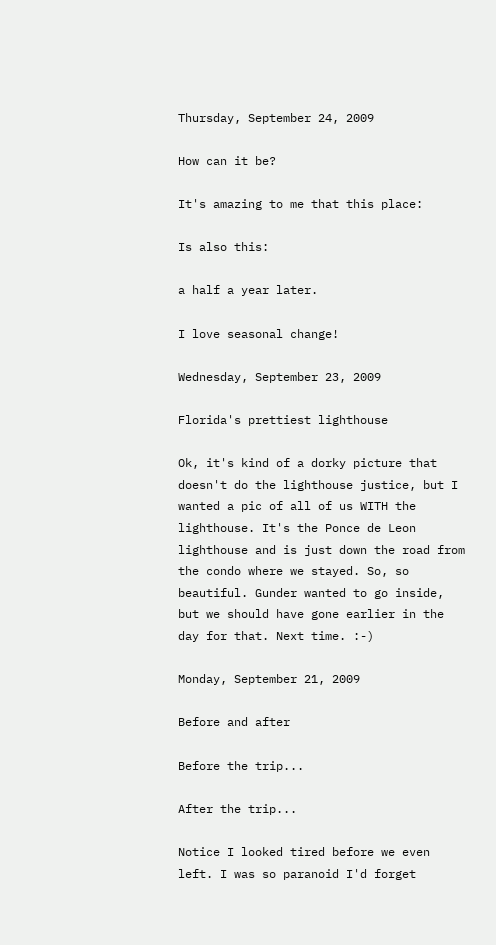Thursday, September 24, 2009

How can it be?

It's amazing to me that this place:

Is also this:

a half a year later.

I love seasonal change!

Wednesday, September 23, 2009

Florida's prettiest lighthouse

Ok, it's kind of a dorky picture that doesn't do the lighthouse justice, but I wanted a pic of all of us WITH the lighthouse. It's the Ponce de Leon lighthouse and is just down the road from the condo where we stayed. So, so beautiful. Gunder wanted to go inside, but we should have gone earlier in the day for that. Next time. :-)

Monday, September 21, 2009

Before and after

Before the trip...

After the trip...

Notice I looked tired before we even left. I was so paranoid I'd forget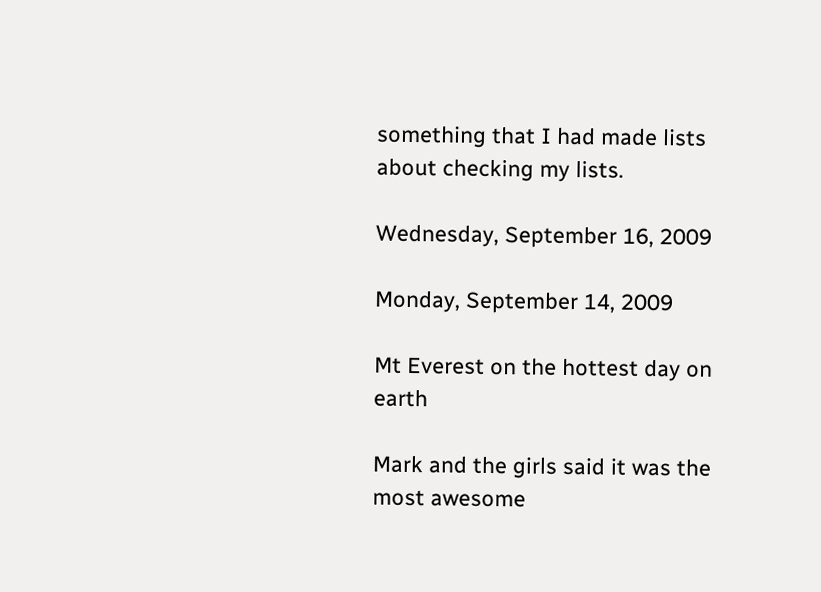something that I had made lists about checking my lists.

Wednesday, September 16, 2009

Monday, September 14, 2009

Mt Everest on the hottest day on earth

Mark and the girls said it was the most awesome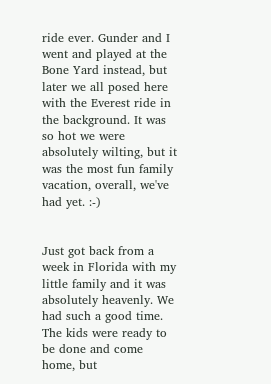ride ever. Gunder and I went and played at the Bone Yard instead, but later we all posed here with the Everest ride in the background. It was so hot we were absolutely wilting, but it was the most fun family vacation, overall, we've had yet. :-)


Just got back from a week in Florida with my little family and it was absolutely heavenly. We had such a good time. The kids were ready to be done and come home, but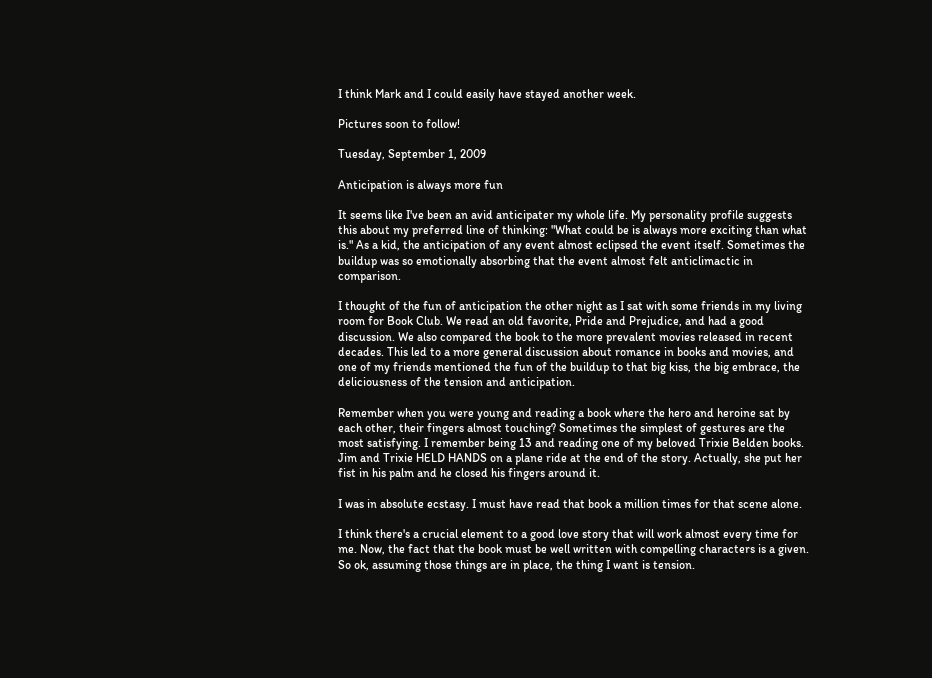I think Mark and I could easily have stayed another week.

Pictures soon to follow!

Tuesday, September 1, 2009

Anticipation is always more fun

It seems like I've been an avid anticipater my whole life. My personality profile suggests this about my preferred line of thinking: "What could be is always more exciting than what is." As a kid, the anticipation of any event almost eclipsed the event itself. Sometimes the buildup was so emotionally absorbing that the event almost felt anticlimactic in comparison.

I thought of the fun of anticipation the other night as I sat with some friends in my living room for Book Club. We read an old favorite, Pride and Prejudice, and had a good discussion. We also compared the book to the more prevalent movies released in recent decades. This led to a more general discussion about romance in books and movies, and one of my friends mentioned the fun of the buildup to that big kiss, the big embrace, the deliciousness of the tension and anticipation.

Remember when you were young and reading a book where the hero and heroine sat by each other, their fingers almost touching? Sometimes the simplest of gestures are the most satisfying. I remember being 13 and reading one of my beloved Trixie Belden books. Jim and Trixie HELD HANDS on a plane ride at the end of the story. Actually, she put her fist in his palm and he closed his fingers around it.

I was in absolute ecstasy. I must have read that book a million times for that scene alone.

I think there's a crucial element to a good love story that will work almost every time for me. Now, the fact that the book must be well written with compelling characters is a given. So ok, assuming those things are in place, the thing I want is tension.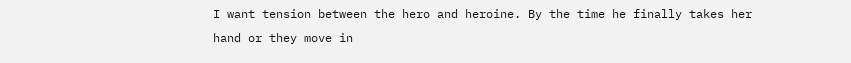I want tension between the hero and heroine. By the time he finally takes her hand or they move in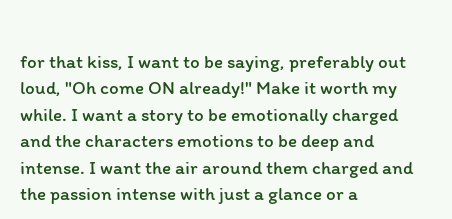for that kiss, I want to be saying, preferably out loud, "Oh come ON already!" Make it worth my while. I want a story to be emotionally charged and the characters emotions to be deep and intense. I want the air around them charged and the passion intense with just a glance or a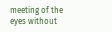meeting of the eyes without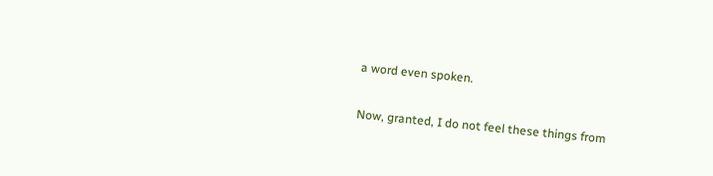a word even spoken.

Now, granted, I do not feel these things from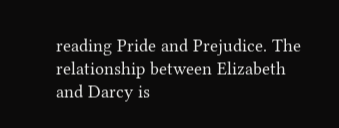reading Pride and Prejudice. The relationship between Elizabeth and Darcy is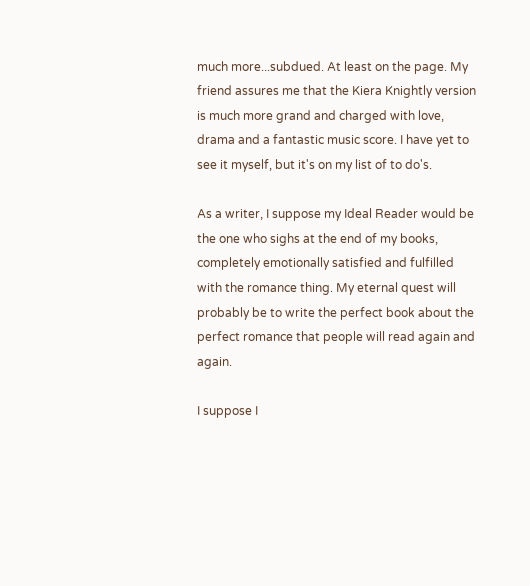much more...subdued. At least on the page. My friend assures me that the Kiera Knightly version is much more grand and charged with love, drama and a fantastic music score. I have yet to see it myself, but it's on my list of to do's.

As a writer, I suppose my Ideal Reader would be the one who sighs at the end of my books, completely emotionally satisfied and fulfilled with the romance thing. My eternal quest will probably be to write the perfect book about the perfect romance that people will read again and again.

I suppose I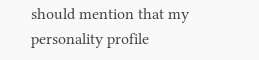should mention that my personality profile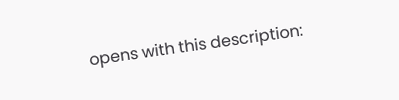opens with this description: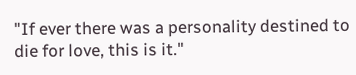"If ever there was a personality destined to die for love, this is it."